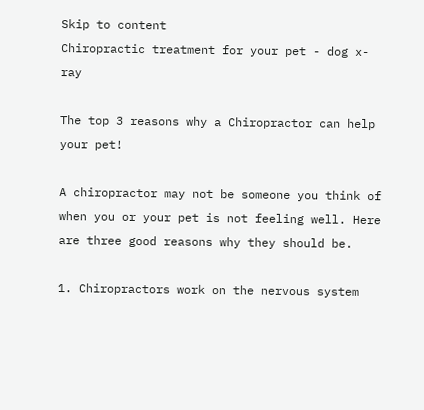Skip to content
Chiropractic treatment for your pet - dog x-ray

The top 3 reasons why a Chiropractor can help your pet!

A chiropractor may not be someone you think of when you or your pet is not feeling well. Here are three good reasons why they should be.

1. Chiropractors work on the nervous system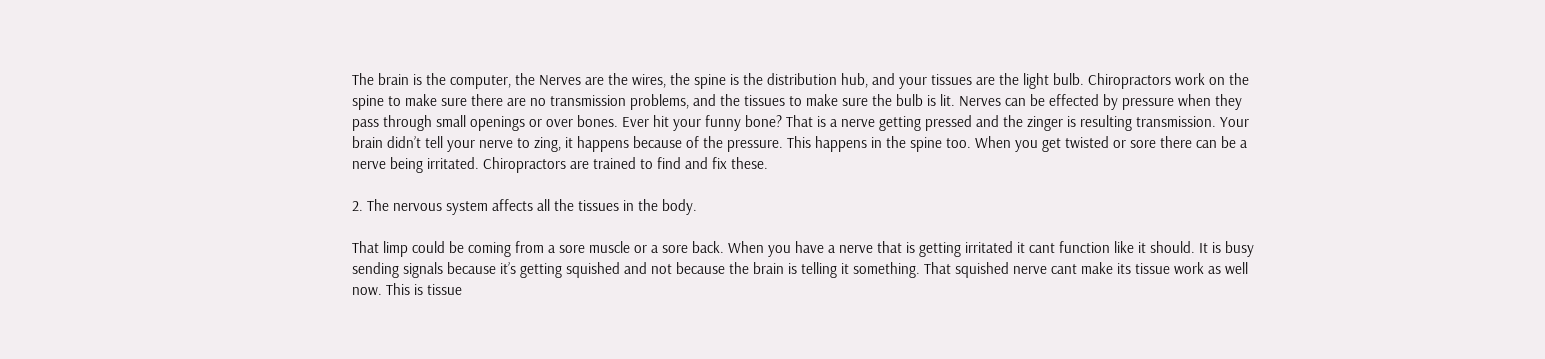The brain is the computer, the Nerves are the wires, the spine is the distribution hub, and your tissues are the light bulb. Chiropractors work on the spine to make sure there are no transmission problems, and the tissues to make sure the bulb is lit. Nerves can be effected by pressure when they pass through small openings or over bones. Ever hit your funny bone? That is a nerve getting pressed and the zinger is resulting transmission. Your brain didn’t tell your nerve to zing, it happens because of the pressure. This happens in the spine too. When you get twisted or sore there can be a nerve being irritated. Chiropractors are trained to find and fix these.

2. The nervous system affects all the tissues in the body.

That limp could be coming from a sore muscle or a sore back. When you have a nerve that is getting irritated it cant function like it should. It is busy sending signals because it’s getting squished and not because the brain is telling it something. That squished nerve cant make its tissue work as well now. This is tissue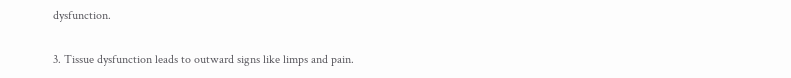dysfunction.

3. Tissue dysfunction leads to outward signs like limps and pain.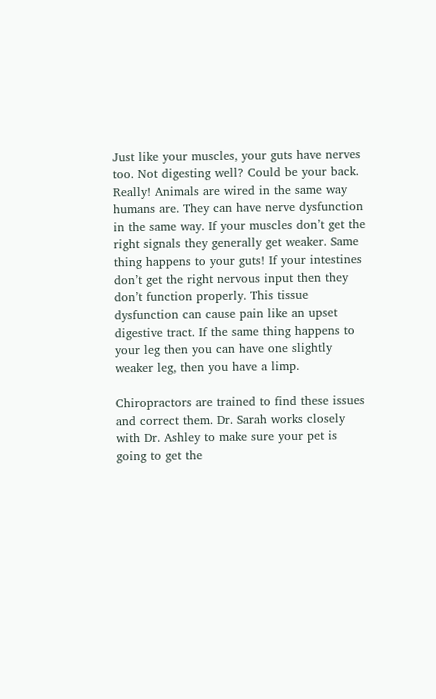Just like your muscles, your guts have nerves too. Not digesting well? Could be your back. Really! Animals are wired in the same way humans are. They can have nerve dysfunction in the same way. If your muscles don’t get the right signals they generally get weaker. Same thing happens to your guts! If your intestines don’t get the right nervous input then they don’t function properly. This tissue dysfunction can cause pain like an upset digestive tract. If the same thing happens to your leg then you can have one slightly weaker leg, then you have a limp.

Chiropractors are trained to find these issues and correct them. Dr. Sarah works closely with Dr. Ashley to make sure your pet is going to get the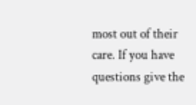most out of their care. If you have questions give the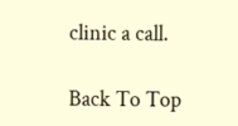clinic a call.

Back To Top